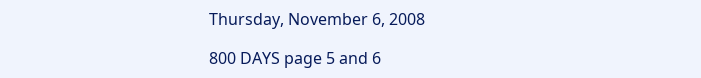Thursday, November 6, 2008

800 DAYS page 5 and 6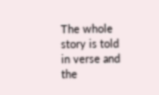The whole story is told in verse and the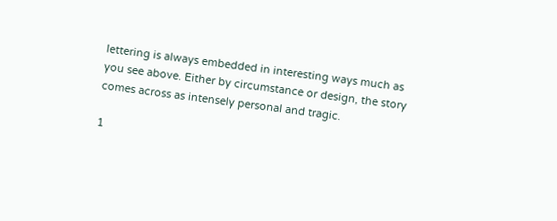lettering is always embedded in interesting ways much as you see above. Either by circumstance or design, the story comes across as intensely personal and tragic.

1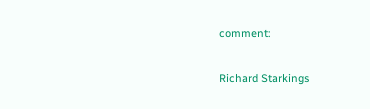comment:

Richard Starkings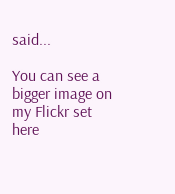said...

You can see a bigger image on my Flickr set here